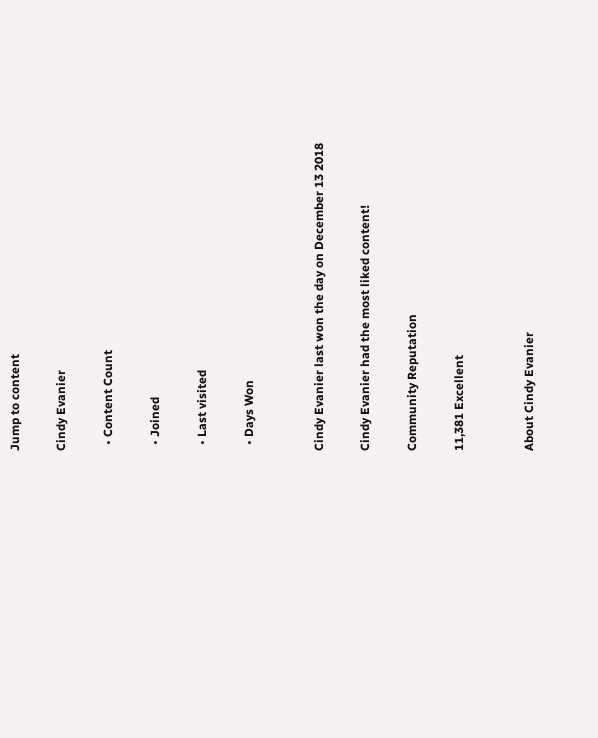Jump to content

Cindy Evanier

  • Content Count

  • Joined

  • Last visited

  • Days Won


Cindy Evanier last won the day on December 13 2018

Cindy Evanier had the most liked content!

Community Reputation

11,381 Excellent


About Cindy Evanier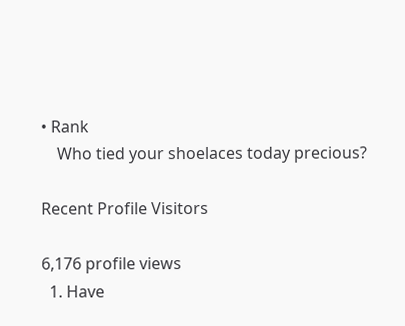• Rank
    Who tied your shoelaces today precious?

Recent Profile Visitors

6,176 profile views
  1. Have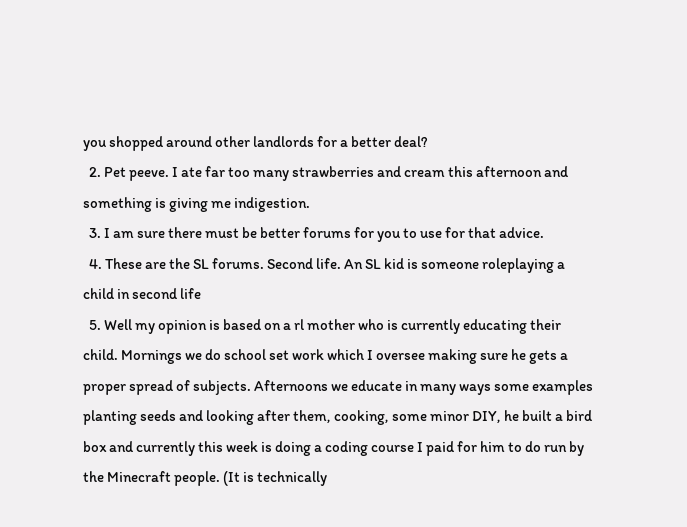you shopped around other landlords for a better deal?
  2. Pet peeve. I ate far too many strawberries and cream this afternoon and something is giving me indigestion.
  3. I am sure there must be better forums for you to use for that advice.
  4. These are the SL forums. Second life. An SL kid is someone roleplaying a child in second life
  5. Well my opinion is based on a rl mother who is currently educating their child. Mornings we do school set work which I oversee making sure he gets a proper spread of subjects. Afternoons we educate in many ways some examples planting seeds and looking after them, cooking, some minor DIY, he built a bird box and currently this week is doing a coding course I paid for him to do run by the Minecraft people. (It is technically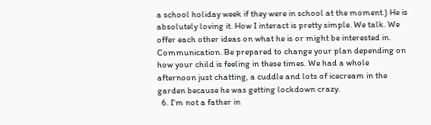a school holiday week if they were in school at the moment.) He is absolutely loving it. How I interact is pretty simple. We talk. We offer each other ideas on what he is or might be interested in. Communication. Be prepared to change your plan depending on how your child is feeling in these times. We had a whole afternoon just chatting, a cuddle and lots of icecream in the garden because he was getting lockdown crazy.
  6. I'm not a father in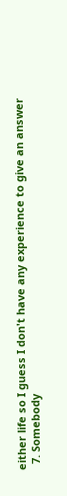either life so I guess I don't have any experience to give an answer
  7. Somebody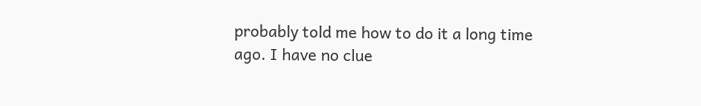probably told me how to do it a long time ago. I have no clue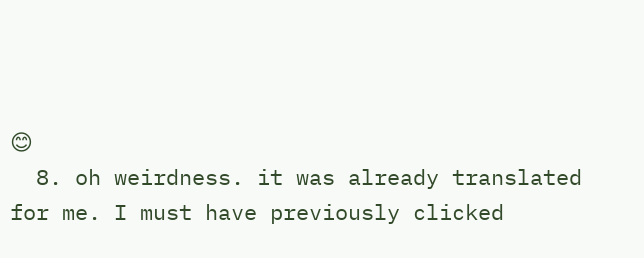😊
  8. oh weirdness. it was already translated for me. I must have previously clicked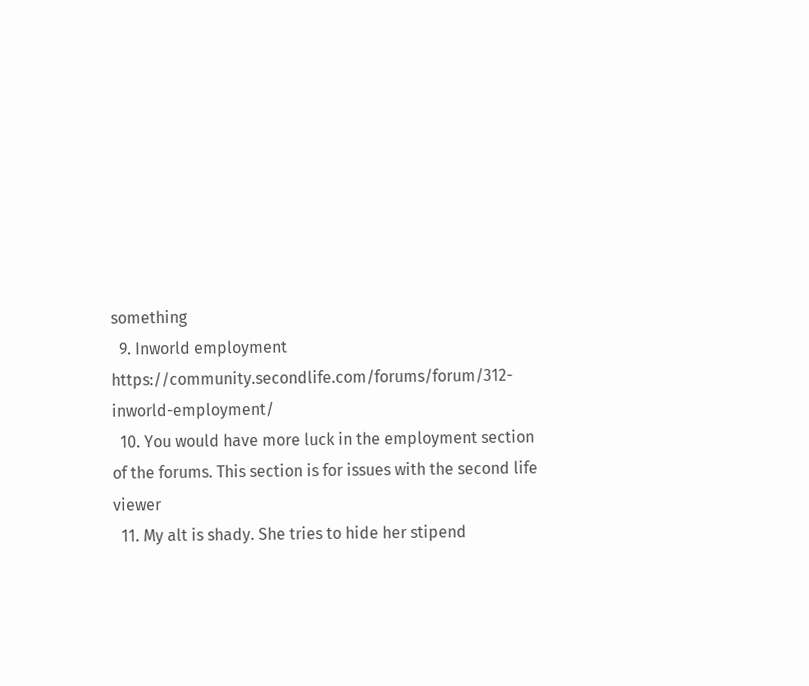something
  9. Inworld employment https://community.secondlife.com/forums/forum/312-inworld-employment/
  10. You would have more luck in the employment section of the forums. This section is for issues with the second life viewer
  11. My alt is shady. She tries to hide her stipend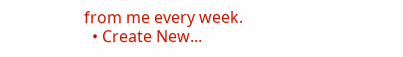from me every week.
  • Create New...